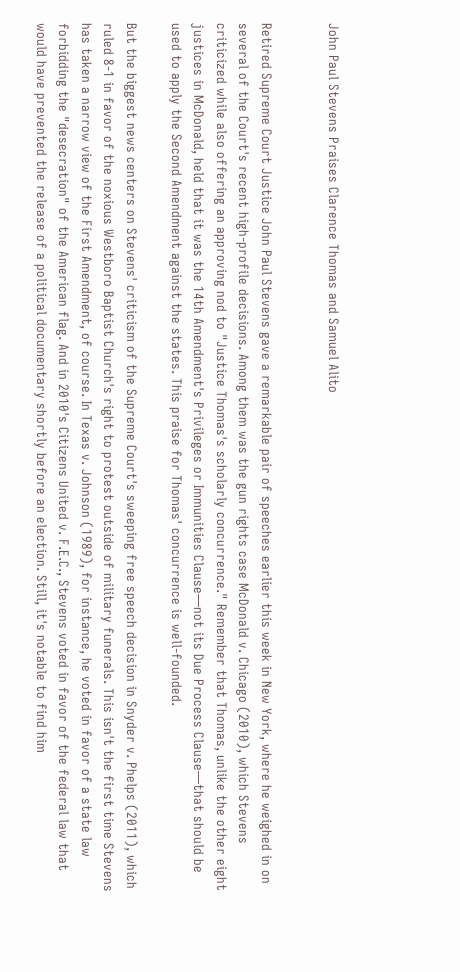John Paul Stevens Praises Clarence Thomas and Samuel Alito


Retired Supreme Court Justice John Paul Stevens gave a remarkable pair of speeches earlier this week in New York, where he weighed in on several of the Court's recent high-profile decisions. Among them was the gun rights case McDonald v. Chicago (2010), which Stevens criticized while also offering an approving nod to "Justice Thomas's scholarly concurrence." Remember that Thomas, unlike the other eight justices in McDonald, held that it was the 14th Amendment's Privileges or Immunities Clause—not its Due Process Clause—that should be used to apply the Second Amendment against the states. This praise for Thomas' concurrence is well-founded.

But the biggest news centers on Stevens' criticism of the Supreme Court's sweeping free speech decision in Snyder v. Phelps (2011), which ruled 8-1 in favor of the noxious Westboro Baptist Church's right to protest outside of military funerals. This isn't the first time Stevens has taken a narrow view of the First Amendment, of course. In Texas v. Johnson (1989), for instance, he voted in favor of a state law forbidding the "desecration" of the American flag. And in 2010's Citizens United v. F.E.C., Stevens voted in favor of the federal law that would have prevented the release of a political documentary shortly before an election. Still, it's notable to find him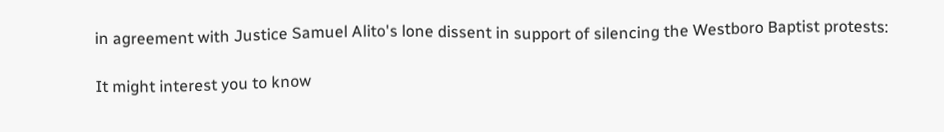in agreement with Justice Samuel Alito's lone dissent in support of silencing the Westboro Baptist protests:

It might interest you to know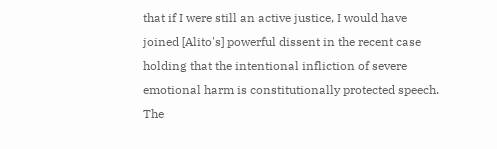that if I were still an active justice, I would have joined [Alito's] powerful dissent in the recent case holding that the intentional infliction of severe emotional harm is constitutionally protected speech.  The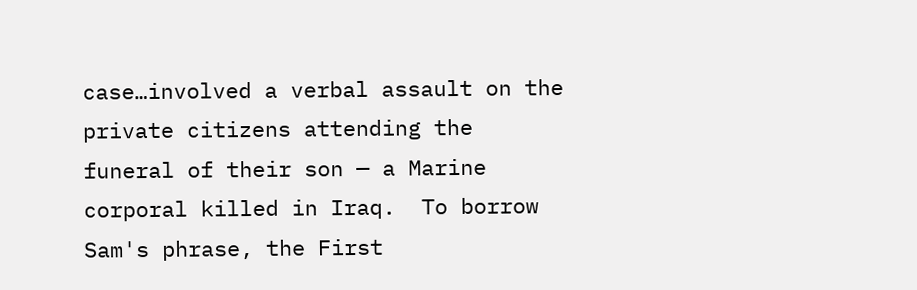case…involved a verbal assault on the private citizens attending the funeral of their son — a Marine corporal killed in Iraq.  To borrow Sam's phrase, the First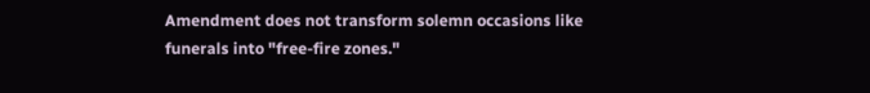Amendment does not transform solemn occasions like funerals into "free-fire zones."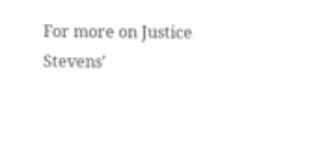For more on Justice Stevens'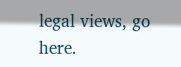legal views, go here.